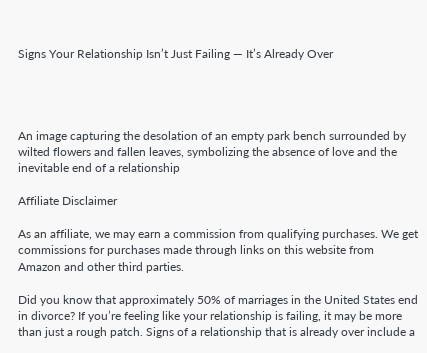Signs Your Relationship Isn’t Just Failing — It’s Already Over




An image capturing the desolation of an empty park bench surrounded by wilted flowers and fallen leaves, symbolizing the absence of love and the inevitable end of a relationship

Affiliate Disclaimer

As an affiliate, we may earn a commission from qualifying purchases. We get commissions for purchases made through links on this website from Amazon and other third parties.

Did you know that approximately 50% of marriages in the United States end in divorce? If you’re feeling like your relationship is failing, it may be more than just a rough patch. Signs of a relationship that is already over include a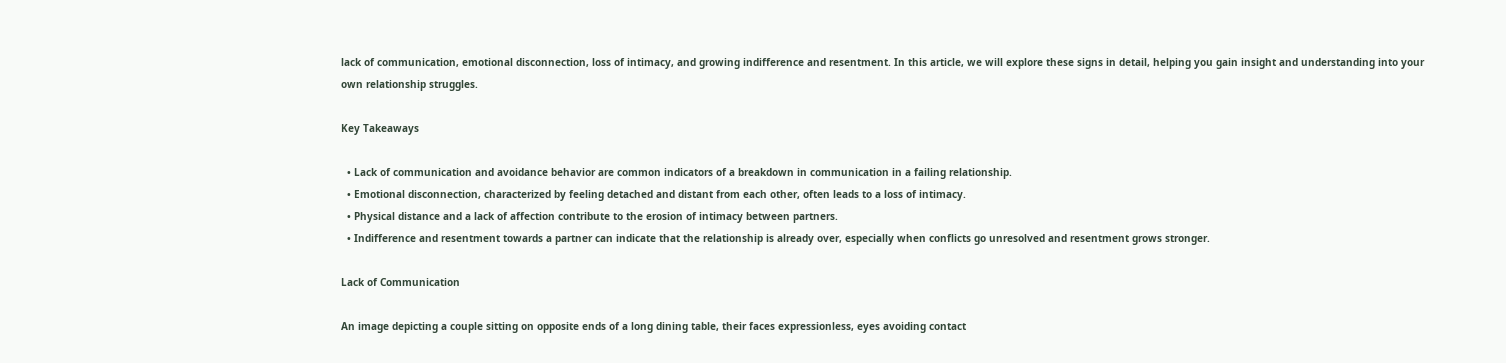lack of communication, emotional disconnection, loss of intimacy, and growing indifference and resentment. In this article, we will explore these signs in detail, helping you gain insight and understanding into your own relationship struggles.

Key Takeaways

  • Lack of communication and avoidance behavior are common indicators of a breakdown in communication in a failing relationship.
  • Emotional disconnection, characterized by feeling detached and distant from each other, often leads to a loss of intimacy.
  • Physical distance and a lack of affection contribute to the erosion of intimacy between partners.
  • Indifference and resentment towards a partner can indicate that the relationship is already over, especially when conflicts go unresolved and resentment grows stronger.

Lack of Communication

An image depicting a couple sitting on opposite ends of a long dining table, their faces expressionless, eyes avoiding contact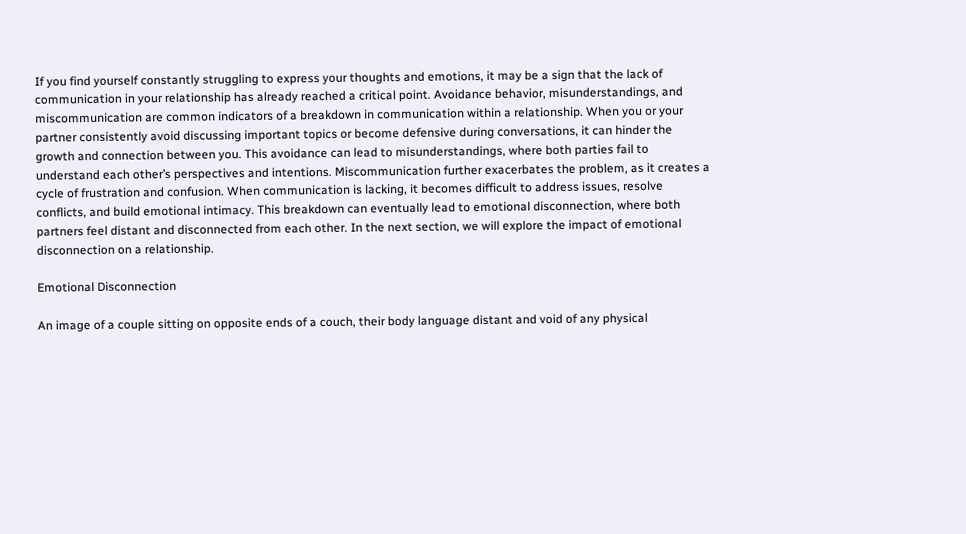If you find yourself constantly struggling to express your thoughts and emotions, it may be a sign that the lack of communication in your relationship has already reached a critical point. Avoidance behavior, misunderstandings, and miscommunication are common indicators of a breakdown in communication within a relationship. When you or your partner consistently avoid discussing important topics or become defensive during conversations, it can hinder the growth and connection between you. This avoidance can lead to misunderstandings, where both parties fail to understand each other’s perspectives and intentions. Miscommunication further exacerbates the problem, as it creates a cycle of frustration and confusion. When communication is lacking, it becomes difficult to address issues, resolve conflicts, and build emotional intimacy. This breakdown can eventually lead to emotional disconnection, where both partners feel distant and disconnected from each other. In the next section, we will explore the impact of emotional disconnection on a relationship.

Emotional Disconnection

An image of a couple sitting on opposite ends of a couch, their body language distant and void of any physical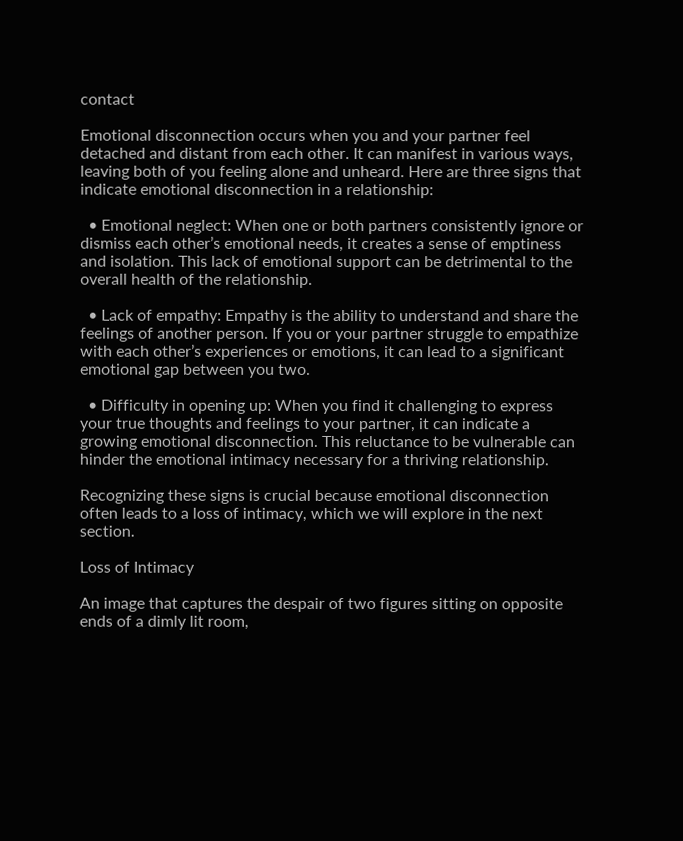contact

Emotional disconnection occurs when you and your partner feel detached and distant from each other. It can manifest in various ways, leaving both of you feeling alone and unheard. Here are three signs that indicate emotional disconnection in a relationship:

  • Emotional neglect: When one or both partners consistently ignore or dismiss each other’s emotional needs, it creates a sense of emptiness and isolation. This lack of emotional support can be detrimental to the overall health of the relationship.

  • Lack of empathy: Empathy is the ability to understand and share the feelings of another person. If you or your partner struggle to empathize with each other’s experiences or emotions, it can lead to a significant emotional gap between you two.

  • Difficulty in opening up: When you find it challenging to express your true thoughts and feelings to your partner, it can indicate a growing emotional disconnection. This reluctance to be vulnerable can hinder the emotional intimacy necessary for a thriving relationship.

Recognizing these signs is crucial because emotional disconnection often leads to a loss of intimacy, which we will explore in the next section.

Loss of Intimacy

An image that captures the despair of two figures sitting on opposite ends of a dimly lit room,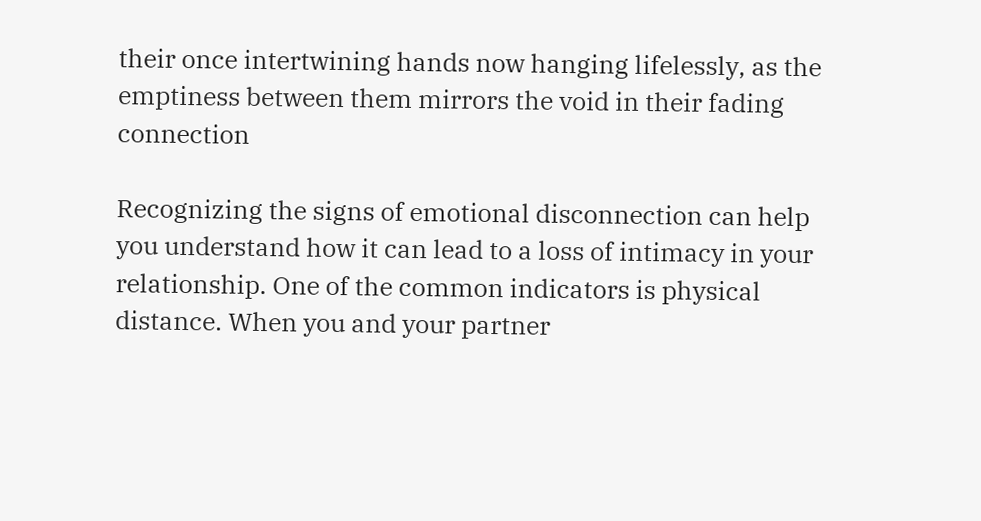their once intertwining hands now hanging lifelessly, as the emptiness between them mirrors the void in their fading connection

Recognizing the signs of emotional disconnection can help you understand how it can lead to a loss of intimacy in your relationship. One of the common indicators is physical distance. When you and your partner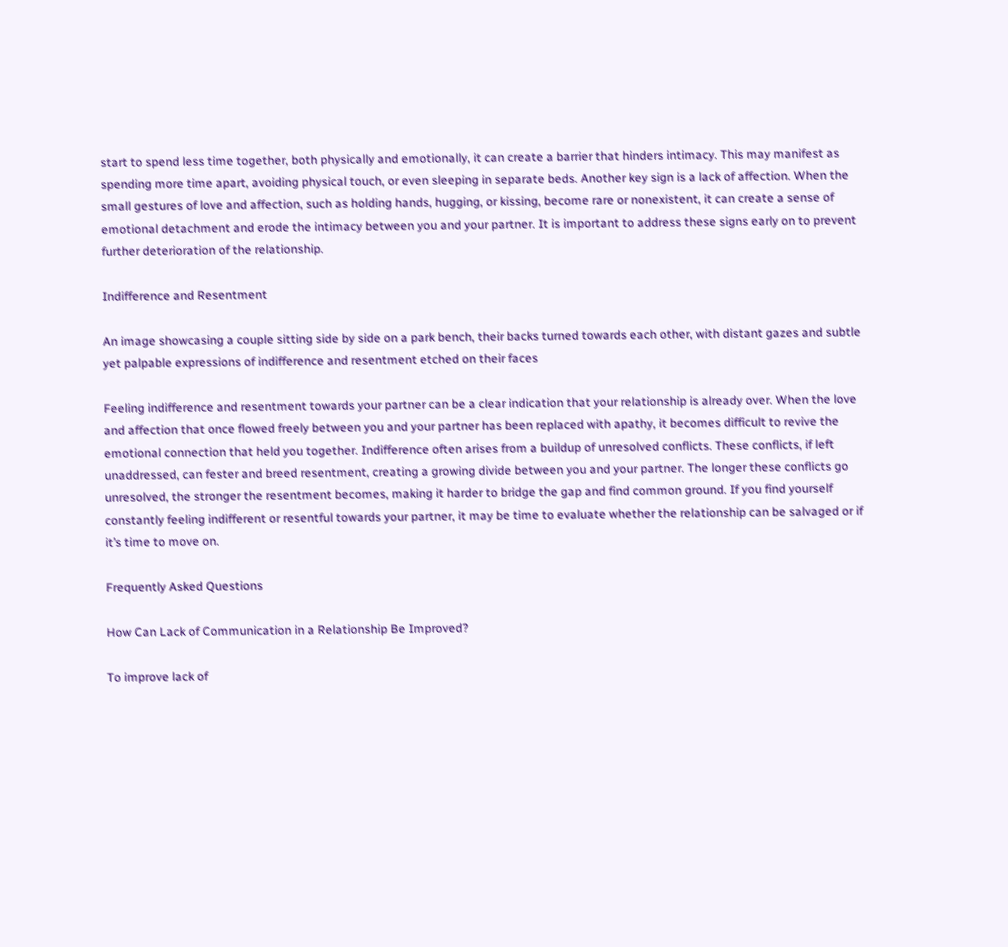start to spend less time together, both physically and emotionally, it can create a barrier that hinders intimacy. This may manifest as spending more time apart, avoiding physical touch, or even sleeping in separate beds. Another key sign is a lack of affection. When the small gestures of love and affection, such as holding hands, hugging, or kissing, become rare or nonexistent, it can create a sense of emotional detachment and erode the intimacy between you and your partner. It is important to address these signs early on to prevent further deterioration of the relationship.

Indifference and Resentment

An image showcasing a couple sitting side by side on a park bench, their backs turned towards each other, with distant gazes and subtle yet palpable expressions of indifference and resentment etched on their faces

Feeling indifference and resentment towards your partner can be a clear indication that your relationship is already over. When the love and affection that once flowed freely between you and your partner has been replaced with apathy, it becomes difficult to revive the emotional connection that held you together. Indifference often arises from a buildup of unresolved conflicts. These conflicts, if left unaddressed, can fester and breed resentment, creating a growing divide between you and your partner. The longer these conflicts go unresolved, the stronger the resentment becomes, making it harder to bridge the gap and find common ground. If you find yourself constantly feeling indifferent or resentful towards your partner, it may be time to evaluate whether the relationship can be salvaged or if it’s time to move on.

Frequently Asked Questions

How Can Lack of Communication in a Relationship Be Improved?

To improve lack of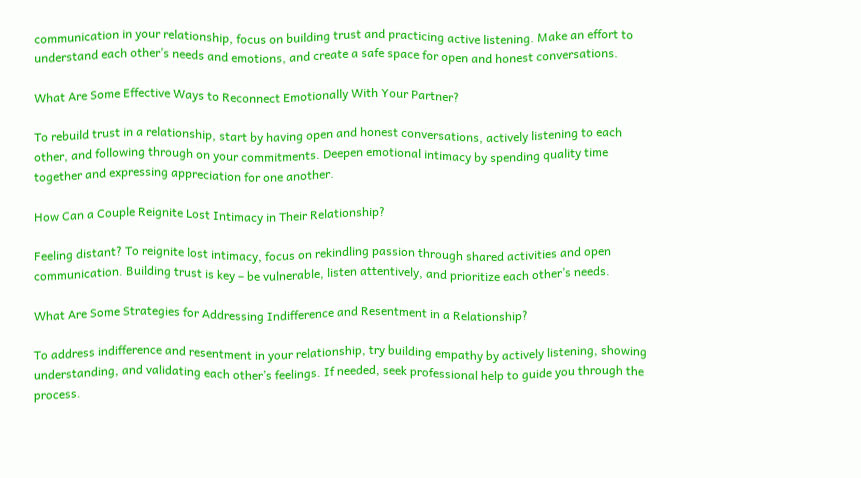communication in your relationship, focus on building trust and practicing active listening. Make an effort to understand each other’s needs and emotions, and create a safe space for open and honest conversations.

What Are Some Effective Ways to Reconnect Emotionally With Your Partner?

To rebuild trust in a relationship, start by having open and honest conversations, actively listening to each other, and following through on your commitments. Deepen emotional intimacy by spending quality time together and expressing appreciation for one another.

How Can a Couple Reignite Lost Intimacy in Their Relationship?

Feeling distant? To reignite lost intimacy, focus on rekindling passion through shared activities and open communication. Building trust is key – be vulnerable, listen attentively, and prioritize each other’s needs.

What Are Some Strategies for Addressing Indifference and Resentment in a Relationship?

To address indifference and resentment in your relationship, try building empathy by actively listening, showing understanding, and validating each other’s feelings. If needed, seek professional help to guide you through the process.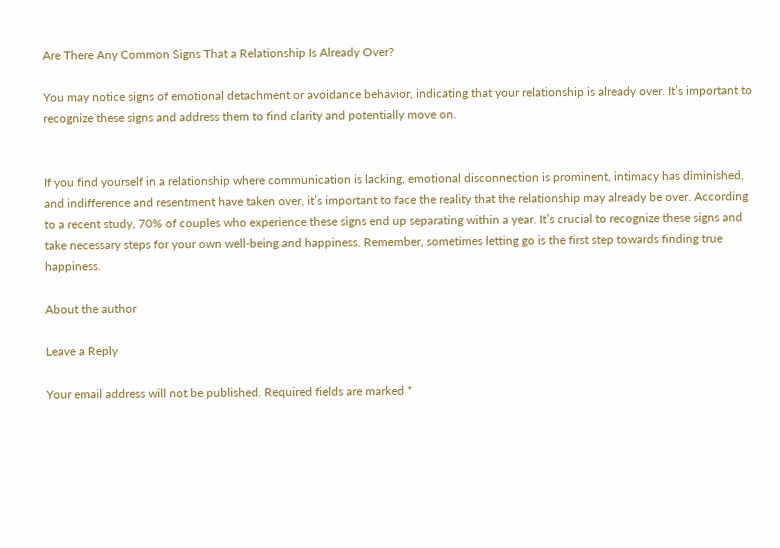Are There Any Common Signs That a Relationship Is Already Over?

You may notice signs of emotional detachment or avoidance behavior, indicating that your relationship is already over. It’s important to recognize these signs and address them to find clarity and potentially move on.


If you find yourself in a relationship where communication is lacking, emotional disconnection is prominent, intimacy has diminished, and indifference and resentment have taken over, it’s important to face the reality that the relationship may already be over. According to a recent study, 70% of couples who experience these signs end up separating within a year. It’s crucial to recognize these signs and take necessary steps for your own well-being and happiness. Remember, sometimes letting go is the first step towards finding true happiness.

About the author

Leave a Reply

Your email address will not be published. Required fields are marked *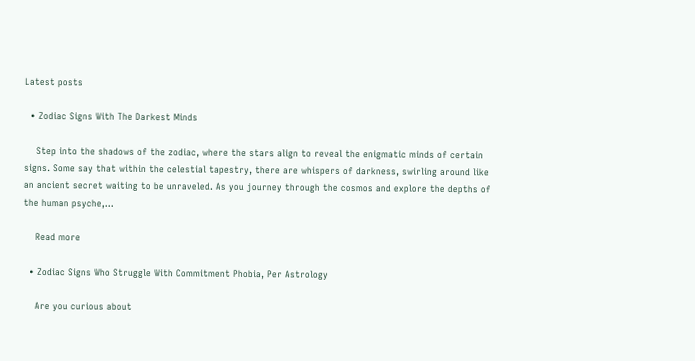Latest posts

  • Zodiac Signs With The Darkest Minds

    Step into the shadows of the zodiac, where the stars align to reveal the enigmatic minds of certain signs. Some say that within the celestial tapestry, there are whispers of darkness, swirling around like an ancient secret waiting to be unraveled. As you journey through the cosmos and explore the depths of the human psyche,…

    Read more

  • Zodiac Signs Who Struggle With Commitment Phobia, Per Astrology

    Are you curious about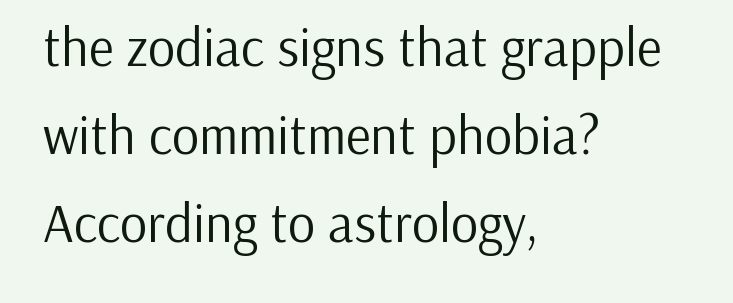the zodiac signs that grapple with commitment phobia? According to astrology,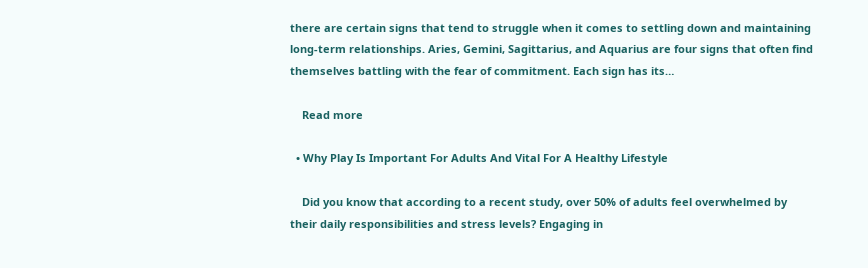there are certain signs that tend to struggle when it comes to settling down and maintaining long-term relationships. Aries, Gemini, Sagittarius, and Aquarius are four signs that often find themselves battling with the fear of commitment. Each sign has its…

    Read more

  • Why Play Is Important For Adults And Vital For A Healthy Lifestyle

    Did you know that according to a recent study, over 50% of adults feel overwhelmed by their daily responsibilities and stress levels? Engaging in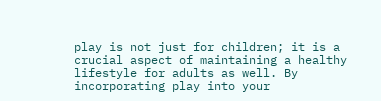play is not just for children; it is a crucial aspect of maintaining a healthy lifestyle for adults as well. By incorporating play into your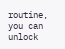routine, you can unlock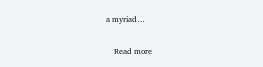a myriad…

    Read more